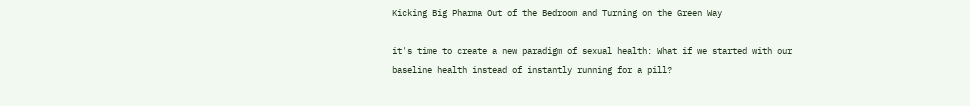Kicking Big Pharma Out of the Bedroom and Turning on the Green Way

it's time to create a new paradigm of sexual health: What if we started with our baseline health instead of instantly running for a pill?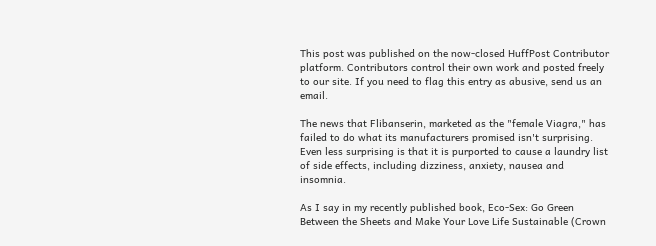This post was published on the now-closed HuffPost Contributor platform. Contributors control their own work and posted freely to our site. If you need to flag this entry as abusive, send us an email.

The news that Flibanserin, marketed as the "female Viagra," has failed to do what its manufacturers promised isn't surprising. Even less surprising is that it is purported to cause a laundry list of side effects, including dizziness, anxiety, nausea and insomnia.

As I say in my recently published book, Eco-Sex: Go Green Between the Sheets and Make Your Love Life Sustainable (Crown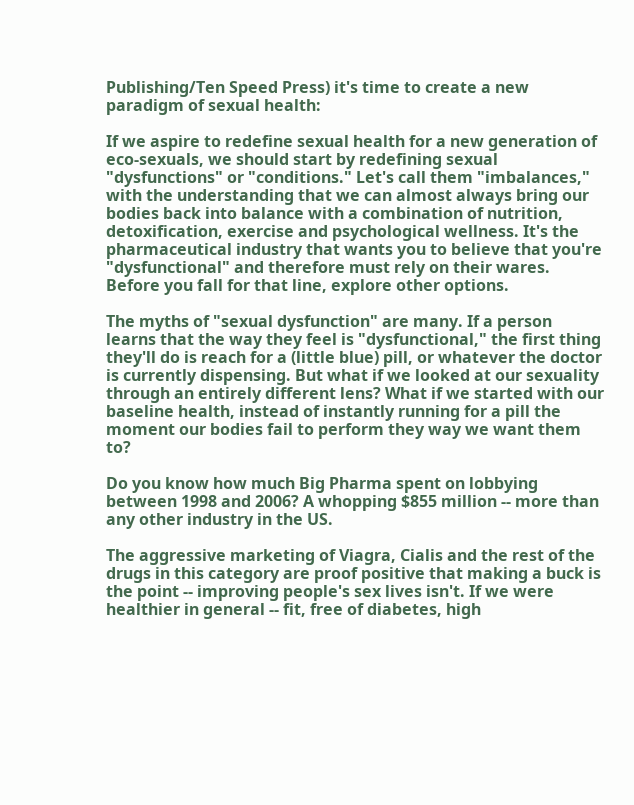Publishing/Ten Speed Press) it's time to create a new paradigm of sexual health:

If we aspire to redefine sexual health for a new generation of eco-sexuals, we should start by redefining sexual "dysfunctions" or "conditions." Let's call them "imbalances," with the understanding that we can almost always bring our bodies back into balance with a combination of nutrition, detoxification, exercise and psychological wellness. It's the pharmaceutical industry that wants you to believe that you're "dysfunctional" and therefore must rely on their wares. Before you fall for that line, explore other options.

The myths of "sexual dysfunction" are many. If a person learns that the way they feel is "dysfunctional," the first thing they'll do is reach for a (little blue) pill, or whatever the doctor is currently dispensing. But what if we looked at our sexuality through an entirely different lens? What if we started with our baseline health, instead of instantly running for a pill the moment our bodies fail to perform they way we want them to?

Do you know how much Big Pharma spent on lobbying between 1998 and 2006? A whopping $855 million -- more than any other industry in the US.

The aggressive marketing of Viagra, Cialis and the rest of the drugs in this category are proof positive that making a buck is the point -- improving people's sex lives isn't. If we were healthier in general -- fit, free of diabetes, high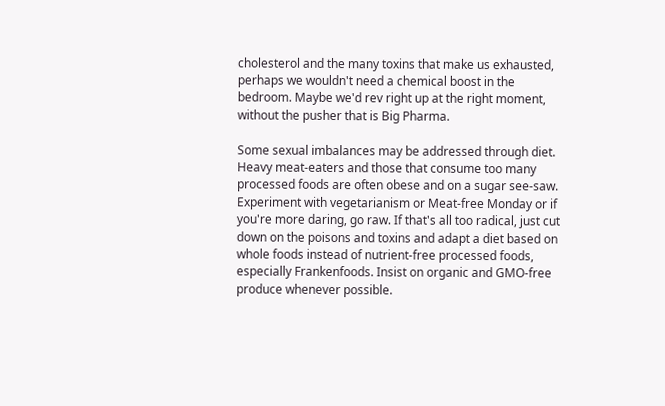cholesterol and the many toxins that make us exhausted, perhaps we wouldn't need a chemical boost in the bedroom. Maybe we'd rev right up at the right moment, without the pusher that is Big Pharma.

Some sexual imbalances may be addressed through diet. Heavy meat-eaters and those that consume too many processed foods are often obese and on a sugar see-saw. Experiment with vegetarianism or Meat-free Monday or if you're more daring, go raw. If that's all too radical, just cut down on the poisons and toxins and adapt a diet based on whole foods instead of nutrient-free processed foods, especially Frankenfoods. Insist on organic and GMO-free produce whenever possible.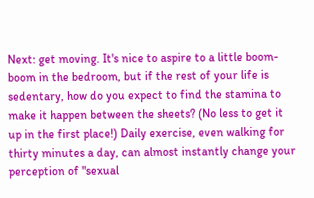Next: get moving. It's nice to aspire to a little boom-boom in the bedroom, but if the rest of your life is sedentary, how do you expect to find the stamina to make it happen between the sheets? (No less to get it up in the first place!) Daily exercise, even walking for thirty minutes a day, can almost instantly change your perception of "sexual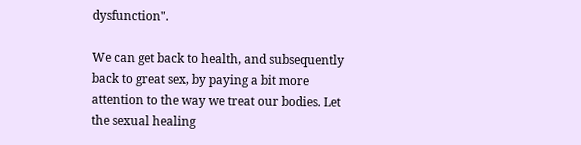dysfunction".

We can get back to health, and subsequently back to great sex, by paying a bit more attention to the way we treat our bodies. Let the sexual healing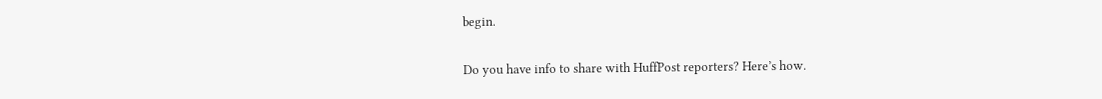begin.

Do you have info to share with HuffPost reporters? Here’s how.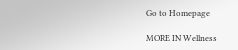Go to Homepage

MORE IN Wellness